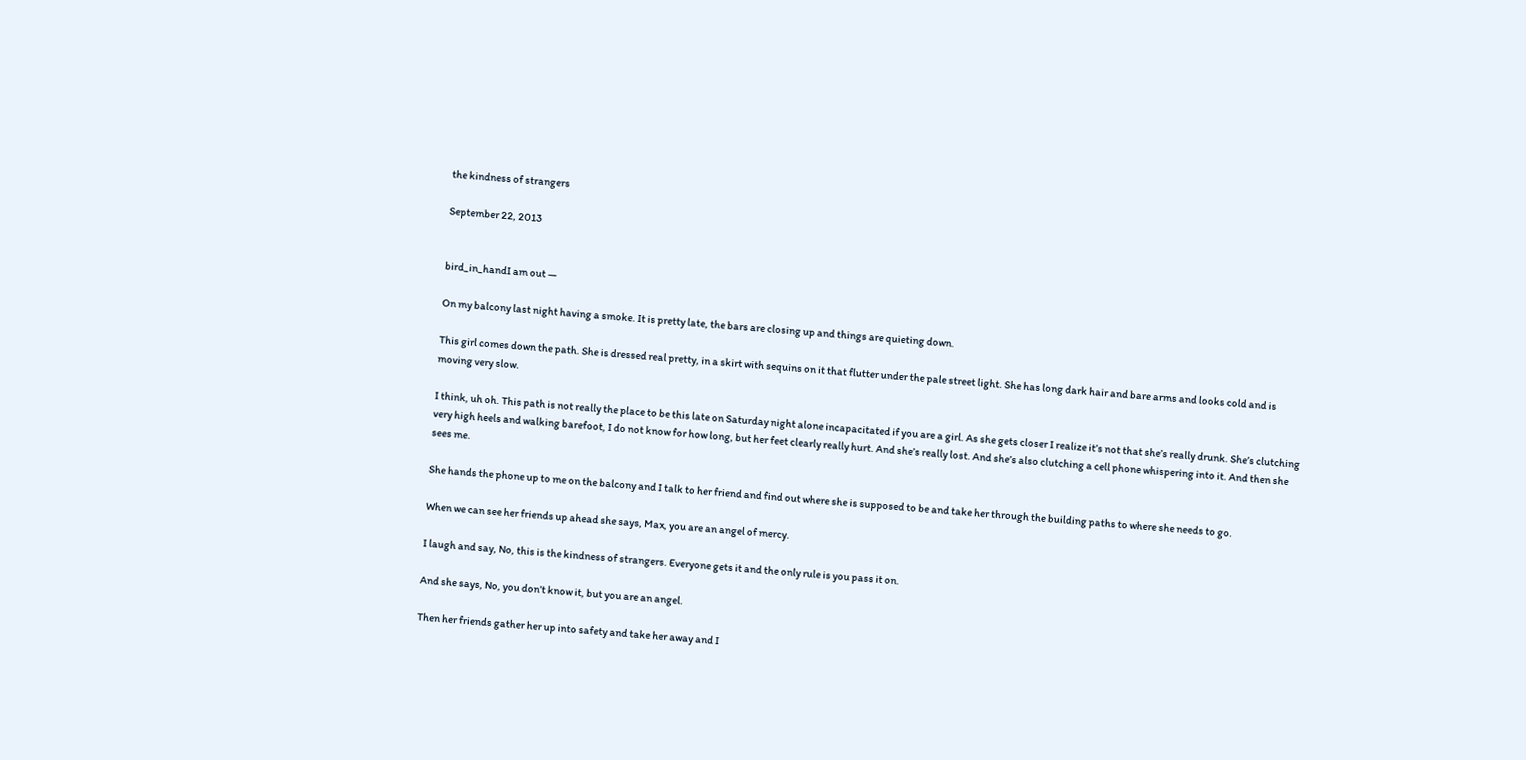the kindness of strangers

September 22, 2013


bird_in_handI am out —

On my balcony last night having a smoke. It is pretty late, the bars are closing up and things are quieting down.

This girl comes down the path. She is dressed real pretty, in a skirt with sequins on it that flutter under the pale street light. She has long dark hair and bare arms and looks cold and is moving very slow.

I think, uh oh. This path is not really the place to be this late on Saturday night alone incapacitated if you are a girl. As she gets closer I realize it’s not that she’s really drunk. She’s clutching very high heels and walking barefoot, I do not know for how long, but her feet clearly really hurt. And she’s really lost. And she’s also clutching a cell phone whispering into it. And then she sees me.

She hands the phone up to me on the balcony and I talk to her friend and find out where she is supposed to be and take her through the building paths to where she needs to go.

When we can see her friends up ahead she says, Max, you are an angel of mercy.

I laugh and say, No, this is the kindness of strangers. Everyone gets it and the only rule is you pass it on.

And she says, No, you don’t know it, but you are an angel.

Then her friends gather her up into safety and take her away and I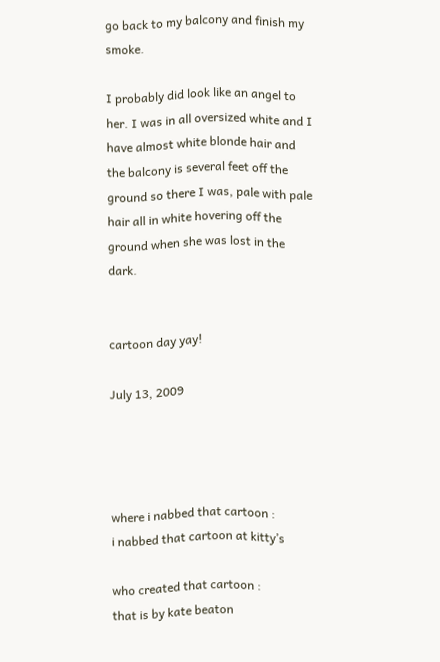go back to my balcony and finish my smoke.

I probably did look like an angel to her. I was in all oversized white and I have almost white blonde hair and the balcony is several feet off the ground so there I was, pale with pale hair all in white hovering off the ground when she was lost in the dark.


cartoon day yay!

July 13, 2009




where i nabbed that cartoon :
i nabbed that cartoon at kitty’s

who created that cartoon :
that is by kate beaton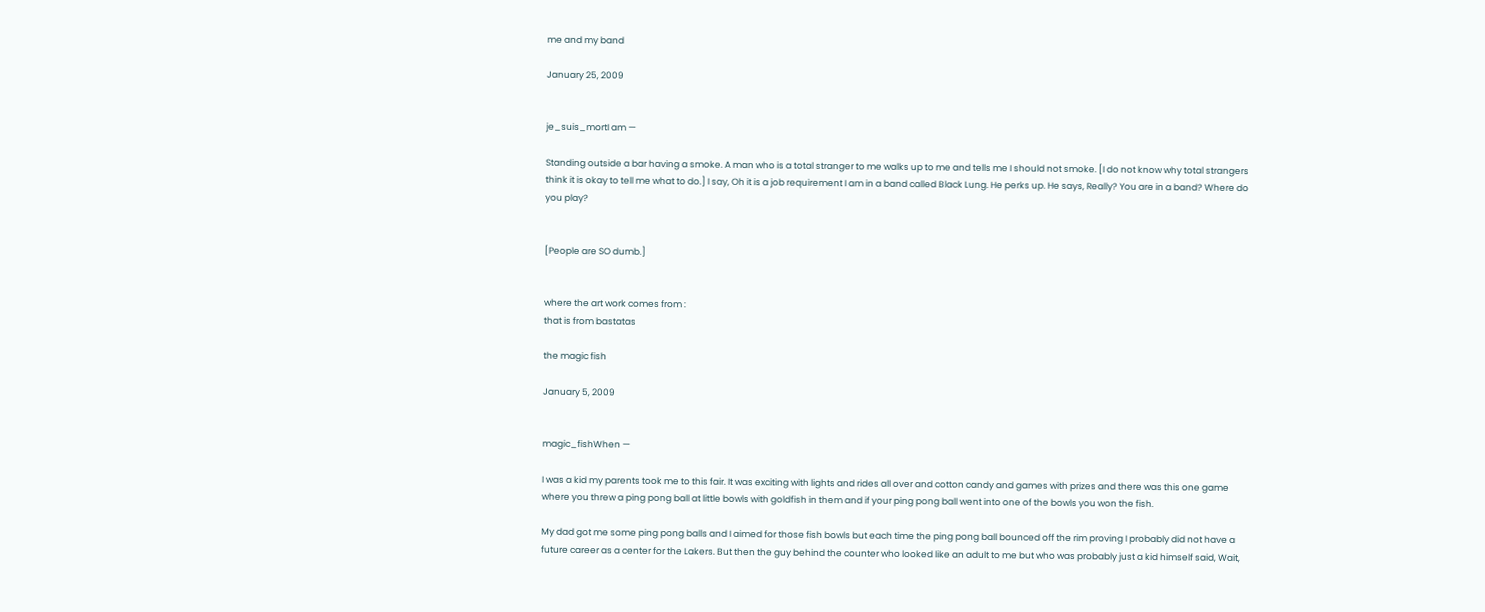me and my band

January 25, 2009


je_suis_mortI am —

Standing outside a bar having a smoke. A man who is a total stranger to me walks up to me and tells me I should not smoke. [I do not know why total strangers think it is okay to tell me what to do.] I say, Oh it is a job requirement I am in a band called Black Lung. He perks up. He says, Really? You are in a band? Where do you play?


[People are SO dumb.]


where the art work comes from :
that is from bastatas

the magic fish

January 5, 2009


magic_fishWhen —

I was a kid my parents took me to this fair. It was exciting with lights and rides all over and cotton candy and games with prizes and there was this one game where you threw a ping pong ball at little bowls with goldfish in them and if your ping pong ball went into one of the bowls you won the fish.

My dad got me some ping pong balls and I aimed for those fish bowls but each time the ping pong ball bounced off the rim proving I probably did not have a future career as a center for the Lakers. But then the guy behind the counter who looked like an adult to me but who was probably just a kid himself said, Wait,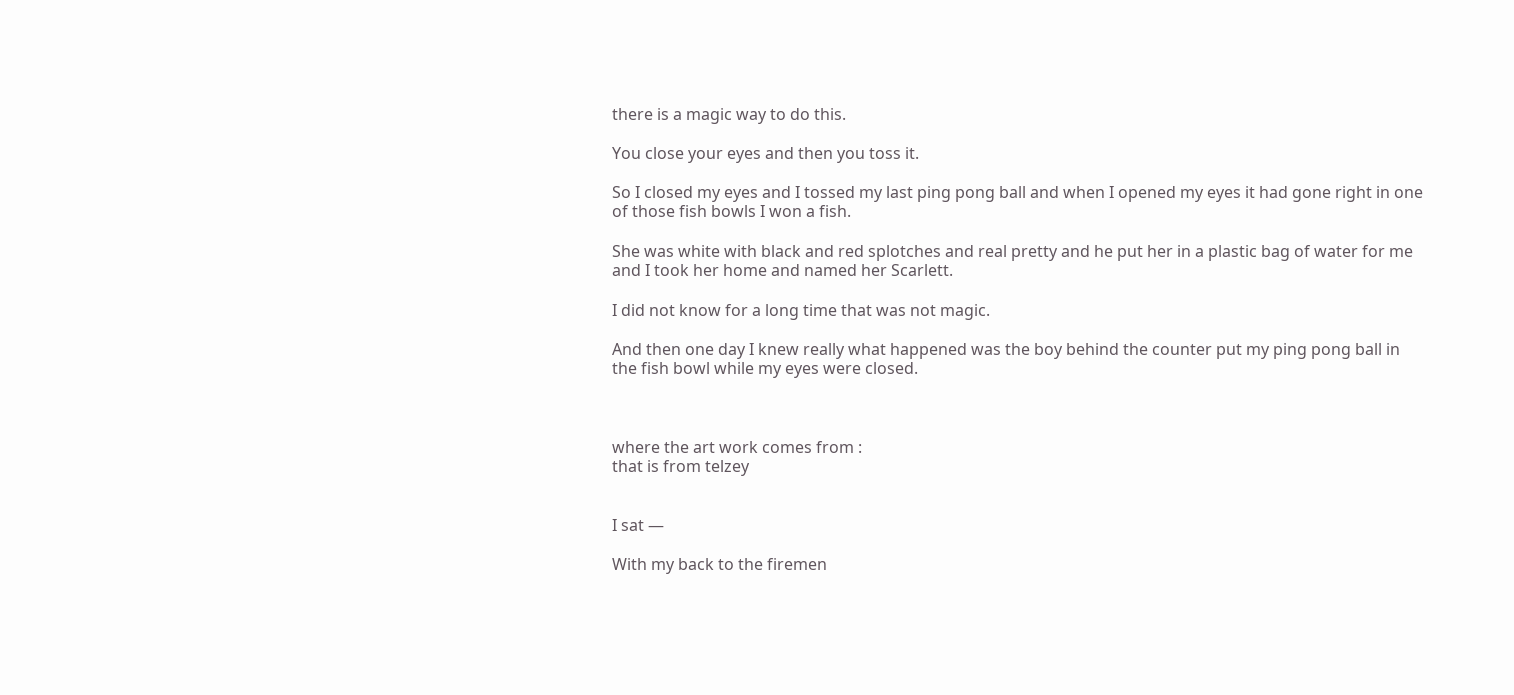there is a magic way to do this.

You close your eyes and then you toss it.

So I closed my eyes and I tossed my last ping pong ball and when I opened my eyes it had gone right in one of those fish bowls I won a fish.

She was white with black and red splotches and real pretty and he put her in a plastic bag of water for me and I took her home and named her Scarlett.

I did not know for a long time that was not magic.

And then one day I knew really what happened was the boy behind the counter put my ping pong ball in the fish bowl while my eyes were closed.



where the art work comes from :
that is from telzey


I sat —

With my back to the firemen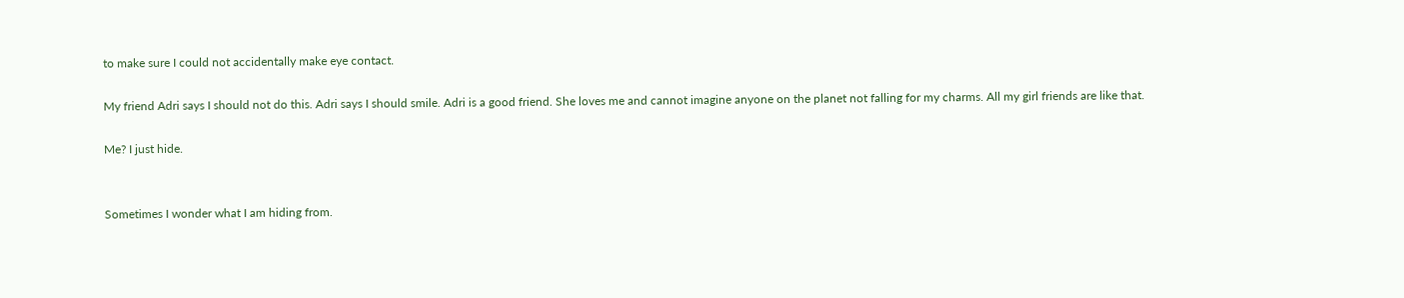to make sure I could not accidentally make eye contact.

My friend Adri says I should not do this. Adri says I should smile. Adri is a good friend. She loves me and cannot imagine anyone on the planet not falling for my charms. All my girl friends are like that.

Me? I just hide.


Sometimes I wonder what I am hiding from.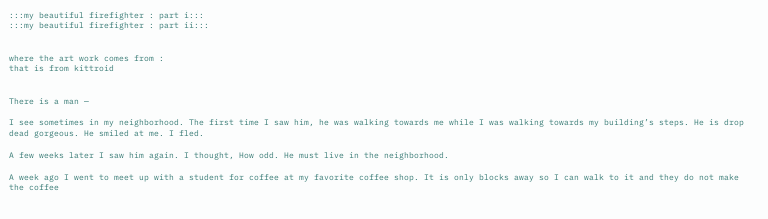:::my beautiful firefighter : part i:::
:::my beautiful firefighter : part ii:::


where the art work comes from :
that is from kittroid


There is a man —

I see sometimes in my neighborhood. The first time I saw him, he was walking towards me while I was walking towards my building’s steps. He is drop dead gorgeous. He smiled at me. I fled.

A few weeks later I saw him again. I thought, How odd. He must live in the neighborhood.

A week ago I went to meet up with a student for coffee at my favorite coffee shop. It is only blocks away so I can walk to it and they do not make the coffee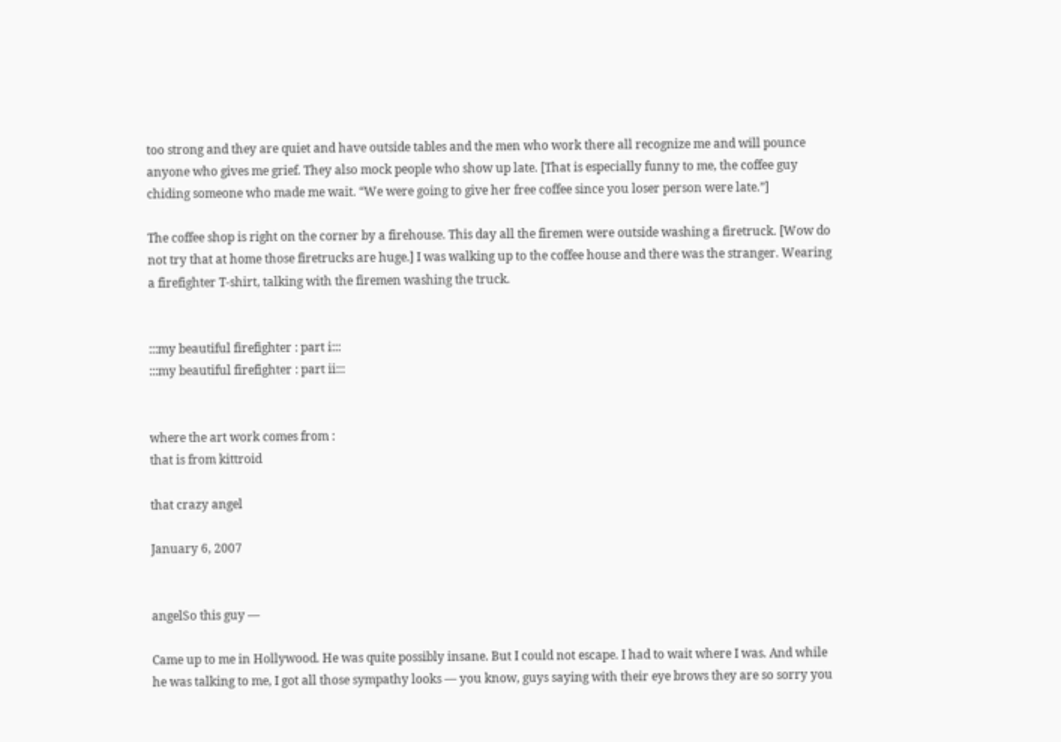too strong and they are quiet and have outside tables and the men who work there all recognize me and will pounce anyone who gives me grief. They also mock people who show up late. [That is especially funny to me, the coffee guy chiding someone who made me wait. “We were going to give her free coffee since you loser person were late.”]

The coffee shop is right on the corner by a firehouse. This day all the firemen were outside washing a firetruck. [Wow do not try that at home those firetrucks are huge.] I was walking up to the coffee house and there was the stranger. Wearing a firefighter T-shirt, talking with the firemen washing the truck.


:::my beautiful firefighter : part i:::
:::my beautiful firefighter : part ii:::


where the art work comes from :
that is from kittroid

that crazy angel

January 6, 2007


angelSo this guy —

Came up to me in Hollywood. He was quite possibly insane. But I could not escape. I had to wait where I was. And while he was talking to me, I got all those sympathy looks — you know, guys saying with their eye brows they are so sorry you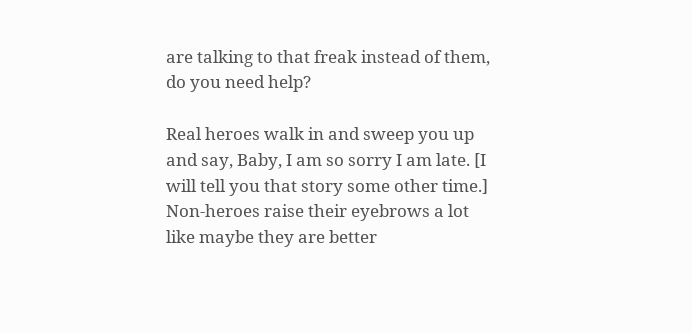are talking to that freak instead of them, do you need help?

Real heroes walk in and sweep you up and say, Baby, I am so sorry I am late. [I will tell you that story some other time.] Non-heroes raise their eyebrows a lot like maybe they are better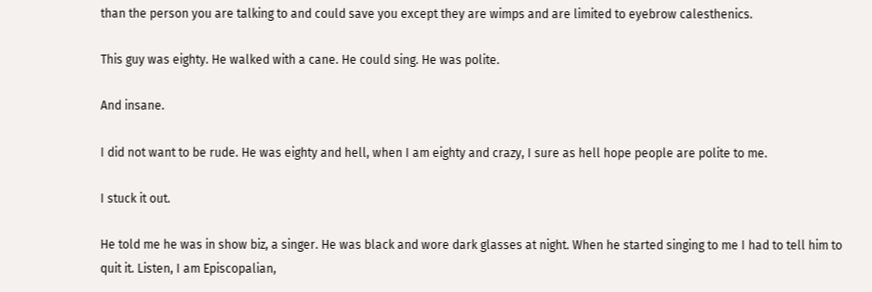than the person you are talking to and could save you except they are wimps and are limited to eyebrow calesthenics.

This guy was eighty. He walked with a cane. He could sing. He was polite.

And insane.

I did not want to be rude. He was eighty and hell, when I am eighty and crazy, I sure as hell hope people are polite to me.

I stuck it out.

He told me he was in show biz, a singer. He was black and wore dark glasses at night. When he started singing to me I had to tell him to quit it. Listen, I am Episcopalian,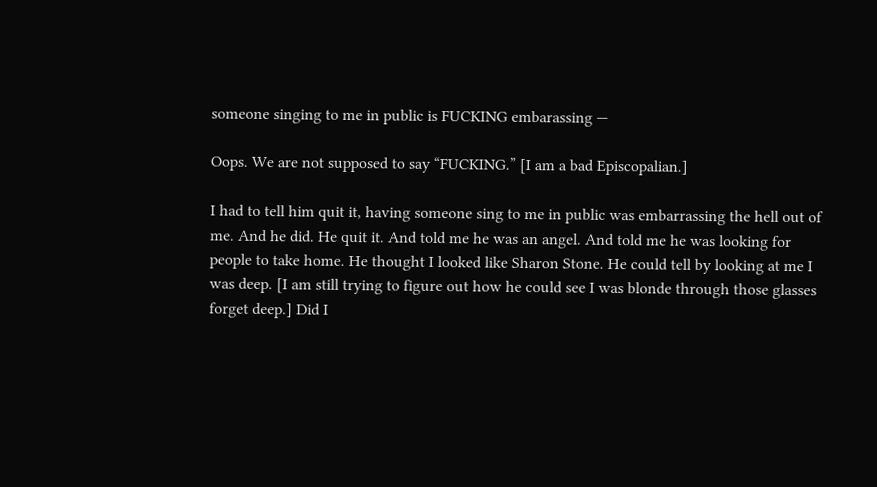someone singing to me in public is FUCKING embarassing —

Oops. We are not supposed to say “FUCKING.” [I am a bad Episcopalian.]

I had to tell him quit it, having someone sing to me in public was embarrassing the hell out of me. And he did. He quit it. And told me he was an angel. And told me he was looking for people to take home. He thought I looked like Sharon Stone. He could tell by looking at me I was deep. [I am still trying to figure out how he could see I was blonde through those glasses forget deep.] Did I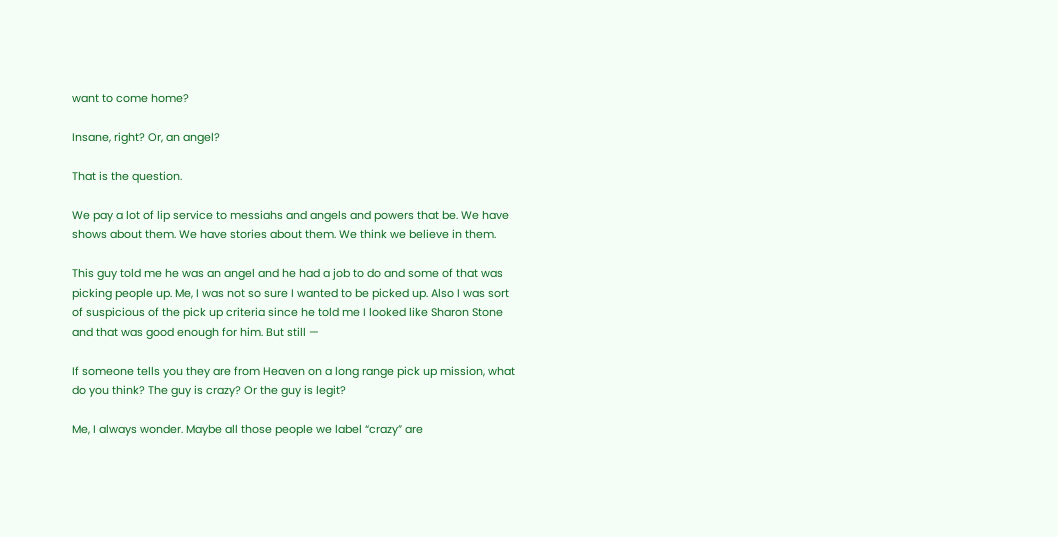want to come home?

Insane, right? Or, an angel?

That is the question.

We pay a lot of lip service to messiahs and angels and powers that be. We have shows about them. We have stories about them. We think we believe in them.

This guy told me he was an angel and he had a job to do and some of that was picking people up. Me, I was not so sure I wanted to be picked up. Also I was sort of suspicious of the pick up criteria since he told me I looked like Sharon Stone and that was good enough for him. But still —

If someone tells you they are from Heaven on a long range pick up mission, what do you think? The guy is crazy? Or the guy is legit?

Me, I always wonder. Maybe all those people we label “crazy” are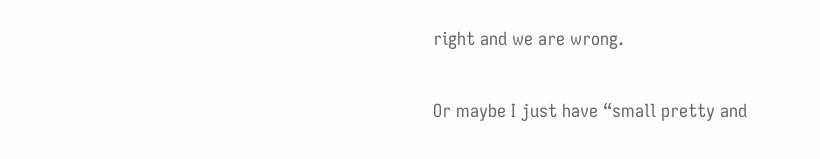right and we are wrong.

Or maybe I just have “small pretty and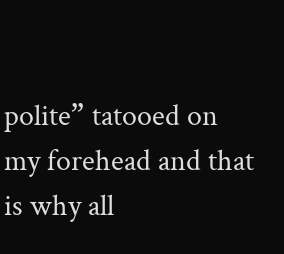polite” tatooed on my forehead and that is why all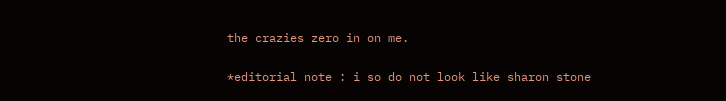the crazies zero in on me.


*editorial note : i so do not look like sharon stone